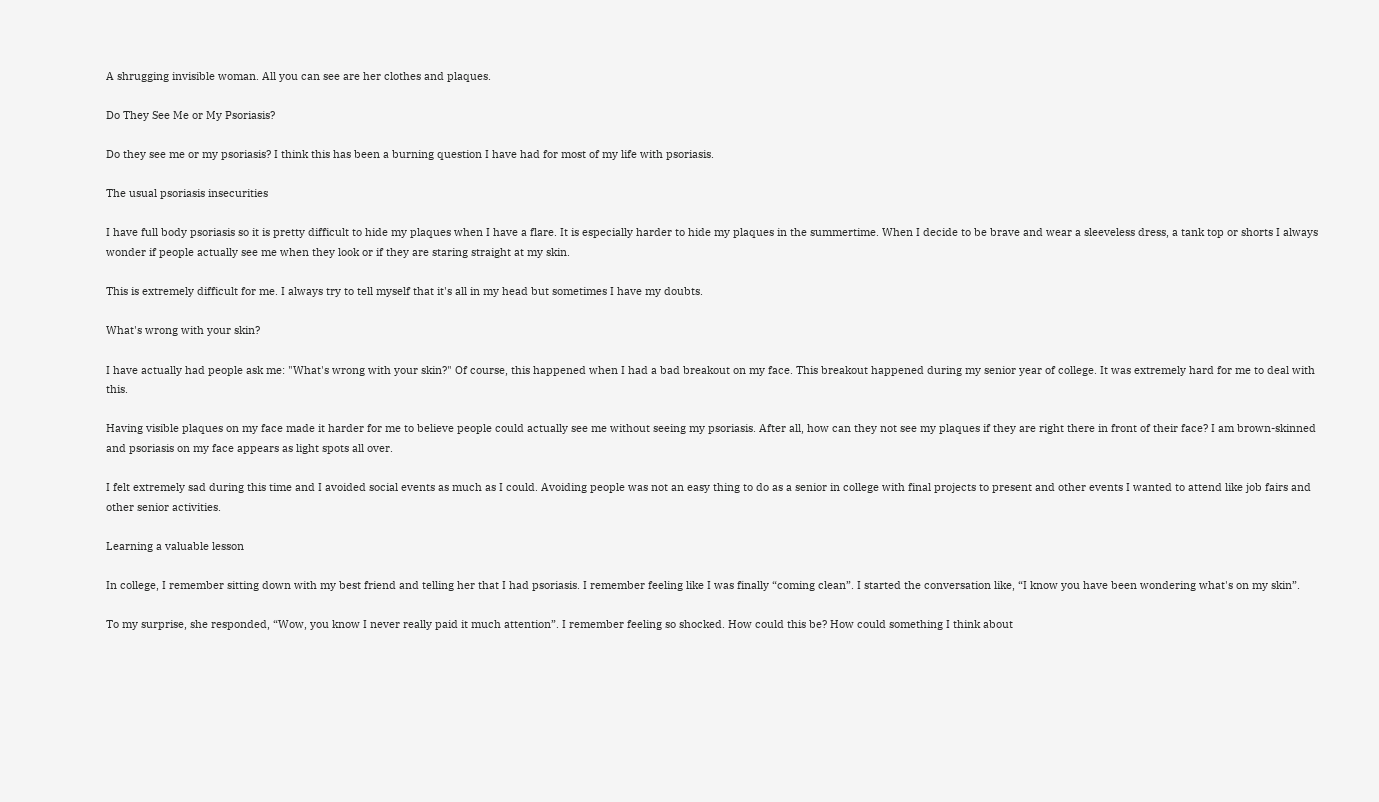A shrugging invisible woman. All you can see are her clothes and plaques.

Do They See Me or My Psoriasis?

Do they see me or my psoriasis? I think this has been a burning question I have had for most of my life with psoriasis.

The usual psoriasis insecurities

I have full body psoriasis so it is pretty difficult to hide my plaques when I have a flare. It is especially harder to hide my plaques in the summertime. When I decide to be brave and wear a sleeveless dress, a tank top or shorts I always wonder if people actually see me when they look or if they are staring straight at my skin.

This is extremely difficult for me. I always try to tell myself that it's all in my head but sometimes I have my doubts.

What's wrong with your skin?

I have actually had people ask me: "What's wrong with your skin?" Of course, this happened when I had a bad breakout on my face. This breakout happened during my senior year of college. It was extremely hard for me to deal with this.

Having visible plaques on my face made it harder for me to believe people could actually see me without seeing my psoriasis. After all, how can they not see my plaques if they are right there in front of their face? I am brown-skinned and psoriasis on my face appears as light spots all over.

I felt extremely sad during this time and I avoided social events as much as I could. Avoiding people was not an easy thing to do as a senior in college with final projects to present and other events I wanted to attend like job fairs and other senior activities.

Learning a valuable lesson

In college, I remember sitting down with my best friend and telling her that I had psoriasis. I remember feeling like I was finally “coming clean”. I started the conversation like, “I know you have been wondering what's on my skin”.

To my surprise, she responded, “Wow, you know I never really paid it much attention”. I remember feeling so shocked. How could this be? How could something I think about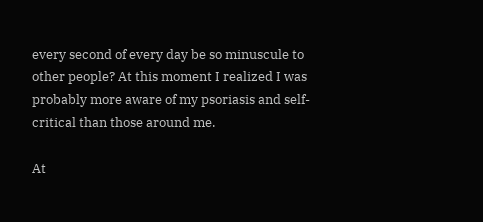every second of every day be so minuscule to other people? At this moment I realized I was probably more aware of my psoriasis and self-critical than those around me.

At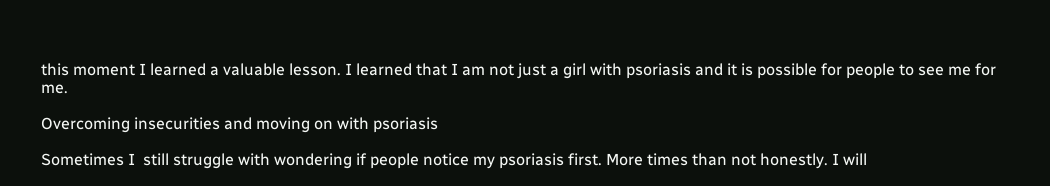this moment I learned a valuable lesson. I learned that I am not just a girl with psoriasis and it is possible for people to see me for me.

Overcoming insecurities and moving on with psoriasis

Sometimes I  still struggle with wondering if people notice my psoriasis first. More times than not honestly. I will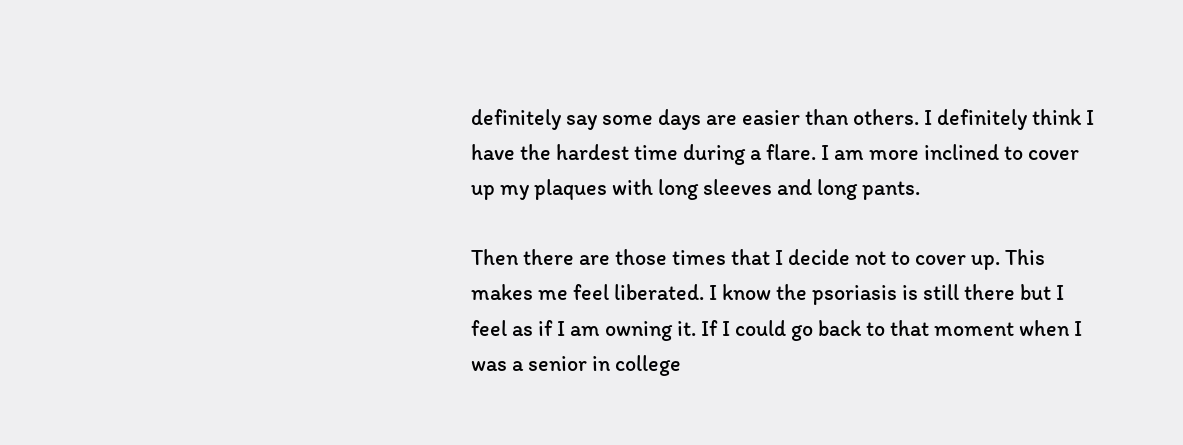definitely say some days are easier than others. I definitely think I have the hardest time during a flare. I am more inclined to cover up my plaques with long sleeves and long pants.

Then there are those times that I decide not to cover up. This makes me feel liberated. I know the psoriasis is still there but I feel as if I am owning it. If I could go back to that moment when I was a senior in college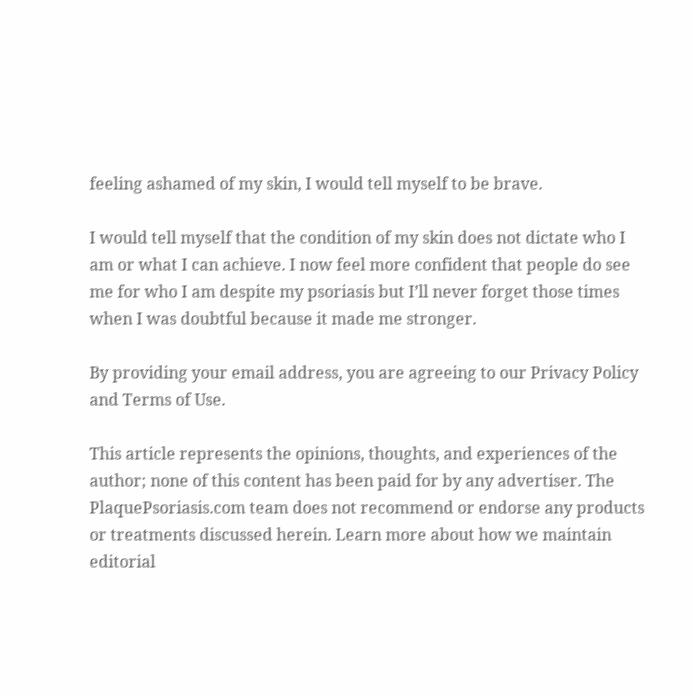feeling ashamed of my skin, I would tell myself to be brave.

I would tell myself that the condition of my skin does not dictate who I am or what I can achieve. I now feel more confident that people do see me for who I am despite my psoriasis but I’ll never forget those times when I was doubtful because it made me stronger.

By providing your email address, you are agreeing to our Privacy Policy and Terms of Use.

This article represents the opinions, thoughts, and experiences of the author; none of this content has been paid for by any advertiser. The PlaquePsoriasis.com team does not recommend or endorse any products or treatments discussed herein. Learn more about how we maintain editorial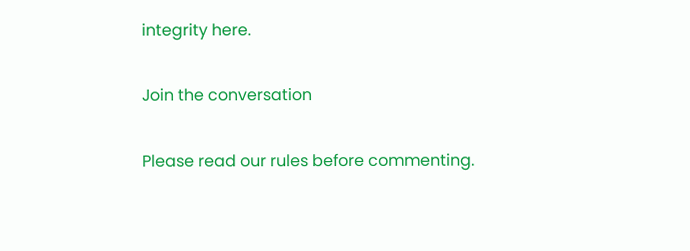integrity here.

Join the conversation

Please read our rules before commenting.